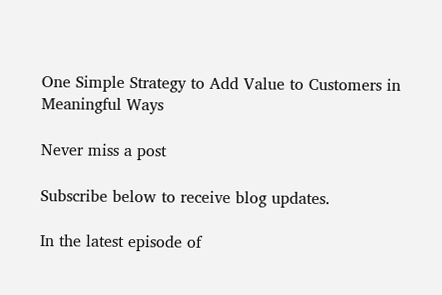One Simple Strategy to Add Value to Customers in Meaningful Ways

Never miss a post

Subscribe below to receive blog updates.

In the latest episode of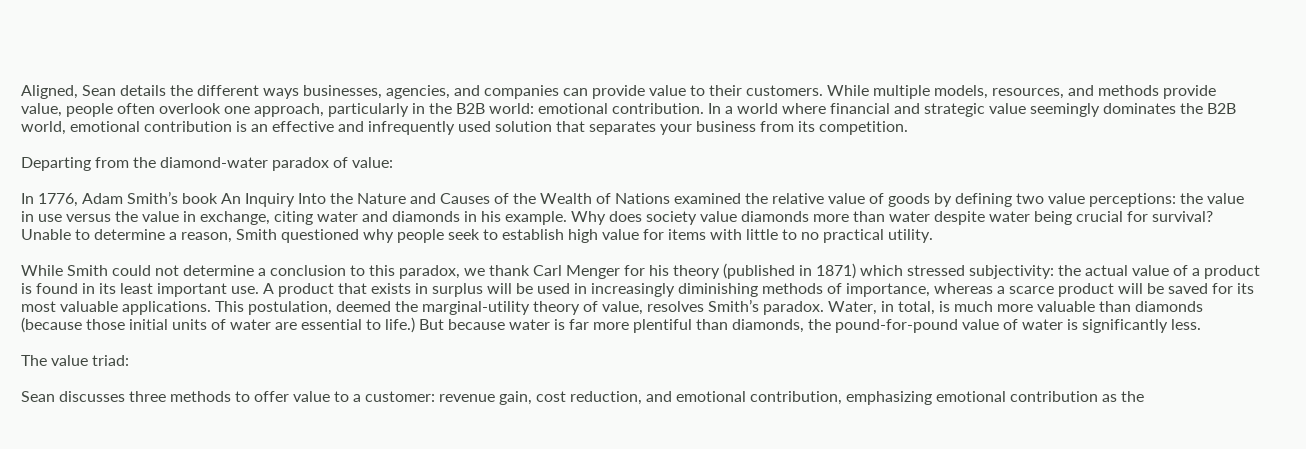Aligned, Sean details the different ways businesses, agencies, and companies can provide value to their customers. While multiple models, resources, and methods provide value, people often overlook one approach, particularly in the B2B world: emotional contribution. In a world where financial and strategic value seemingly dominates the B2B world, emotional contribution is an effective and infrequently used solution that separates your business from its competition.

Departing from the diamond-water paradox of value:

In 1776, Adam Smith’s book An Inquiry Into the Nature and Causes of the Wealth of Nations examined the relative value of goods by defining two value perceptions: the value in use versus the value in exchange, citing water and diamonds in his example. Why does society value diamonds more than water despite water being crucial for survival? Unable to determine a reason, Smith questioned why people seek to establish high value for items with little to no practical utility.

While Smith could not determine a conclusion to this paradox, we thank Carl Menger for his theory (published in 1871) which stressed subjectivity: the actual value of a product is found in its least important use. A product that exists in surplus will be used in increasingly diminishing methods of importance, whereas a scarce product will be saved for its most valuable applications. This postulation, deemed the marginal-utility theory of value, resolves Smith’s paradox. Water, in total, is much more valuable than diamonds (because those initial units of water are essential to life.) But because water is far more plentiful than diamonds, the pound-for-pound value of water is significantly less.

The value triad:

Sean discusses three methods to offer value to a customer: revenue gain, cost reduction, and emotional contribution, emphasizing emotional contribution as the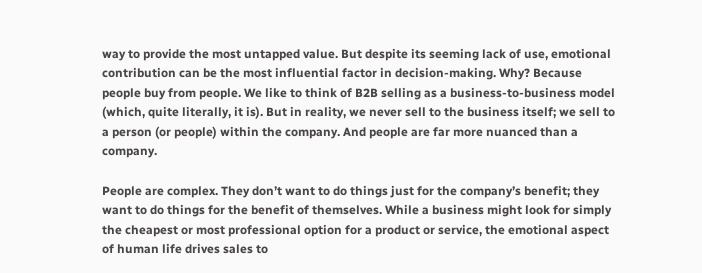way to provide the most untapped value. But despite its seeming lack of use, emotional contribution can be the most influential factor in decision-making. Why? Because people buy from people. We like to think of B2B selling as a business-to-business model (which, quite literally, it is). But in reality, we never sell to the business itself; we sell to a person (or people) within the company. And people are far more nuanced than a company.

People are complex. They don’t want to do things just for the company’s benefit; they want to do things for the benefit of themselves. While a business might look for simply the cheapest or most professional option for a product or service, the emotional aspect of human life drives sales to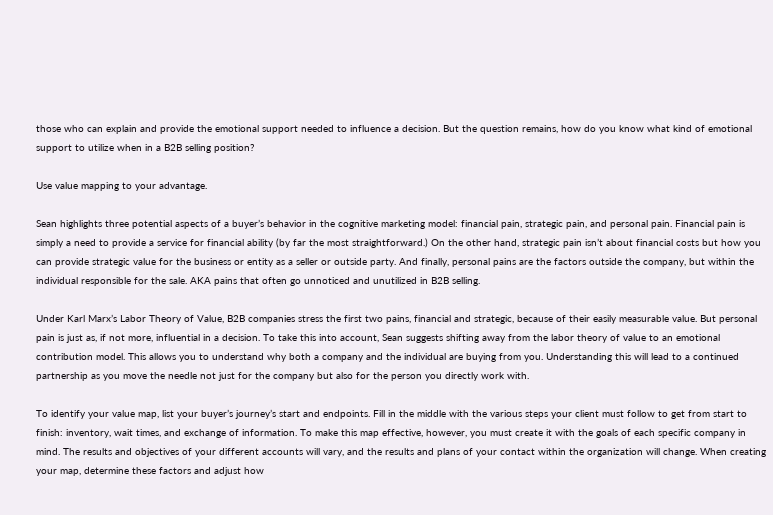those who can explain and provide the emotional support needed to influence a decision. But the question remains, how do you know what kind of emotional support to utilize when in a B2B selling position?

Use value mapping to your advantage.

Sean highlights three potential aspects of a buyer’s behavior in the cognitive marketing model: financial pain, strategic pain, and personal pain. Financial pain is simply a need to provide a service for financial ability (by far the most straightforward.) On the other hand, strategic pain isn’t about financial costs but how you can provide strategic value for the business or entity as a seller or outside party. And finally, personal pains are the factors outside the company, but within the individual responsible for the sale. AKA pains that often go unnoticed and unutilized in B2B selling.

Under Karl Marx’s Labor Theory of Value, B2B companies stress the first two pains, financial and strategic, because of their easily measurable value. But personal pain is just as, if not more, influential in a decision. To take this into account, Sean suggests shifting away from the labor theory of value to an emotional contribution model. This allows you to understand why both a company and the individual are buying from you. Understanding this will lead to a continued partnership as you move the needle not just for the company but also for the person you directly work with.

To identify your value map, list your buyer’s journey’s start and endpoints. Fill in the middle with the various steps your client must follow to get from start to finish: inventory, wait times, and exchange of information. To make this map effective, however, you must create it with the goals of each specific company in mind. The results and objectives of your different accounts will vary, and the results and plans of your contact within the organization will change. When creating your map, determine these factors and adjust how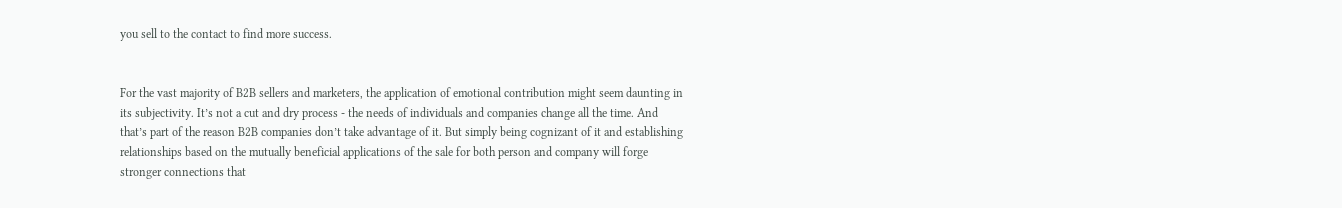you sell to the contact to find more success.


For the vast majority of B2B sellers and marketers, the application of emotional contribution might seem daunting in its subjectivity. It’s not a cut and dry process - the needs of individuals and companies change all the time. And that’s part of the reason B2B companies don’t take advantage of it. But simply being cognizant of it and establishing relationships based on the mutually beneficial applications of the sale for both person and company will forge stronger connections that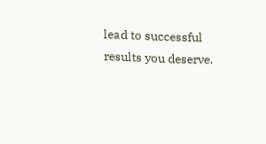lead to successful results you deserve.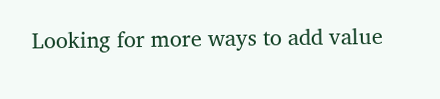Looking for more ways to add value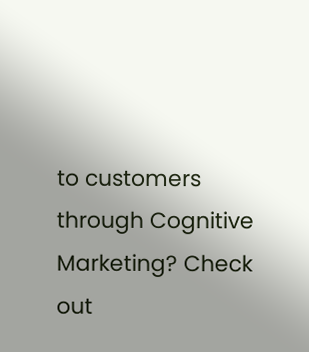to customers through Cognitive Marketing? Check out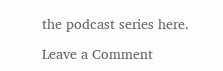the podcast series here.

Leave a Comment